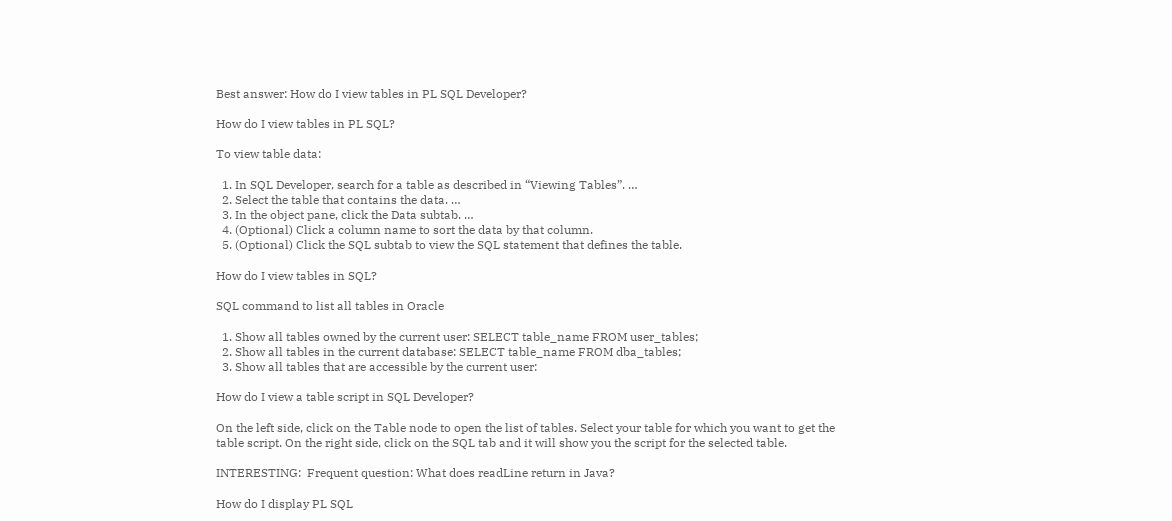Best answer: How do I view tables in PL SQL Developer?

How do I view tables in PL SQL?

To view table data:

  1. In SQL Developer, search for a table as described in “Viewing Tables”. …
  2. Select the table that contains the data. …
  3. In the object pane, click the Data subtab. …
  4. (Optional) Click a column name to sort the data by that column.
  5. (Optional) Click the SQL subtab to view the SQL statement that defines the table.

How do I view tables in SQL?

SQL command to list all tables in Oracle

  1. Show all tables owned by the current user: SELECT table_name FROM user_tables;
  2. Show all tables in the current database: SELECT table_name FROM dba_tables;
  3. Show all tables that are accessible by the current user:

How do I view a table script in SQL Developer?

On the left side, click on the Table node to open the list of tables. Select your table for which you want to get the table script. On the right side, click on the SQL tab and it will show you the script for the selected table.

INTERESTING:  Frequent question: What does readLine return in Java?

How do I display PL SQL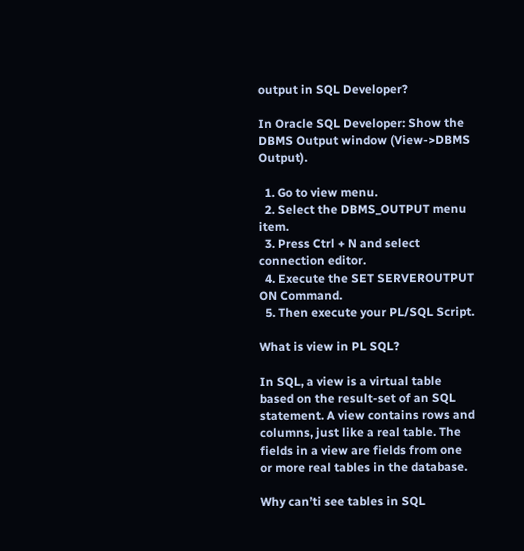output in SQL Developer?

In Oracle SQL Developer: Show the DBMS Output window (View->DBMS Output).

  1. Go to view menu.
  2. Select the DBMS_OUTPUT menu item.
  3. Press Ctrl + N and select connection editor.
  4. Execute the SET SERVEROUTPUT ON Command.
  5. Then execute your PL/SQL Script.

What is view in PL SQL?

In SQL, a view is a virtual table based on the result-set of an SQL statement. A view contains rows and columns, just like a real table. The fields in a view are fields from one or more real tables in the database.

Why can’ti see tables in SQL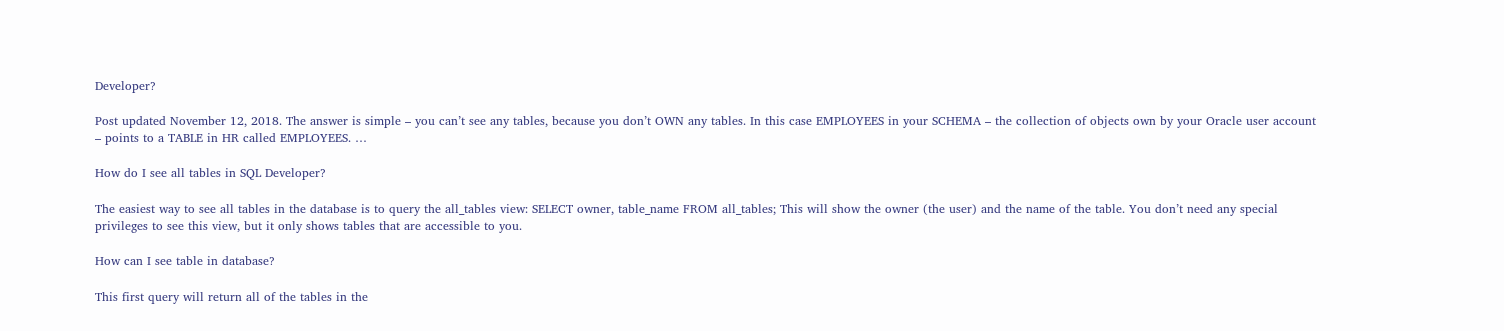Developer?

Post updated November 12, 2018. The answer is simple – you can’t see any tables, because you don’t OWN any tables. In this case EMPLOYEES in your SCHEMA – the collection of objects own by your Oracle user account – points to a TABLE in HR called EMPLOYEES. …

How do I see all tables in SQL Developer?

The easiest way to see all tables in the database is to query the all_tables view: SELECT owner, table_name FROM all_tables; This will show the owner (the user) and the name of the table. You don’t need any special privileges to see this view, but it only shows tables that are accessible to you.

How can I see table in database?

This first query will return all of the tables in the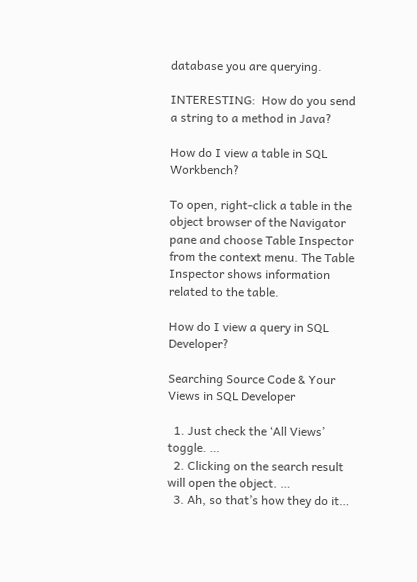database you are querying.

INTERESTING:  How do you send a string to a method in Java?

How do I view a table in SQL Workbench?

To open, right-click a table in the object browser of the Navigator pane and choose Table Inspector from the context menu. The Table Inspector shows information related to the table.

How do I view a query in SQL Developer?

Searching Source Code & Your Views in SQL Developer

  1. Just check the ‘All Views’ toggle. …
  2. Clicking on the search result will open the object. …
  3. Ah, so that’s how they do it…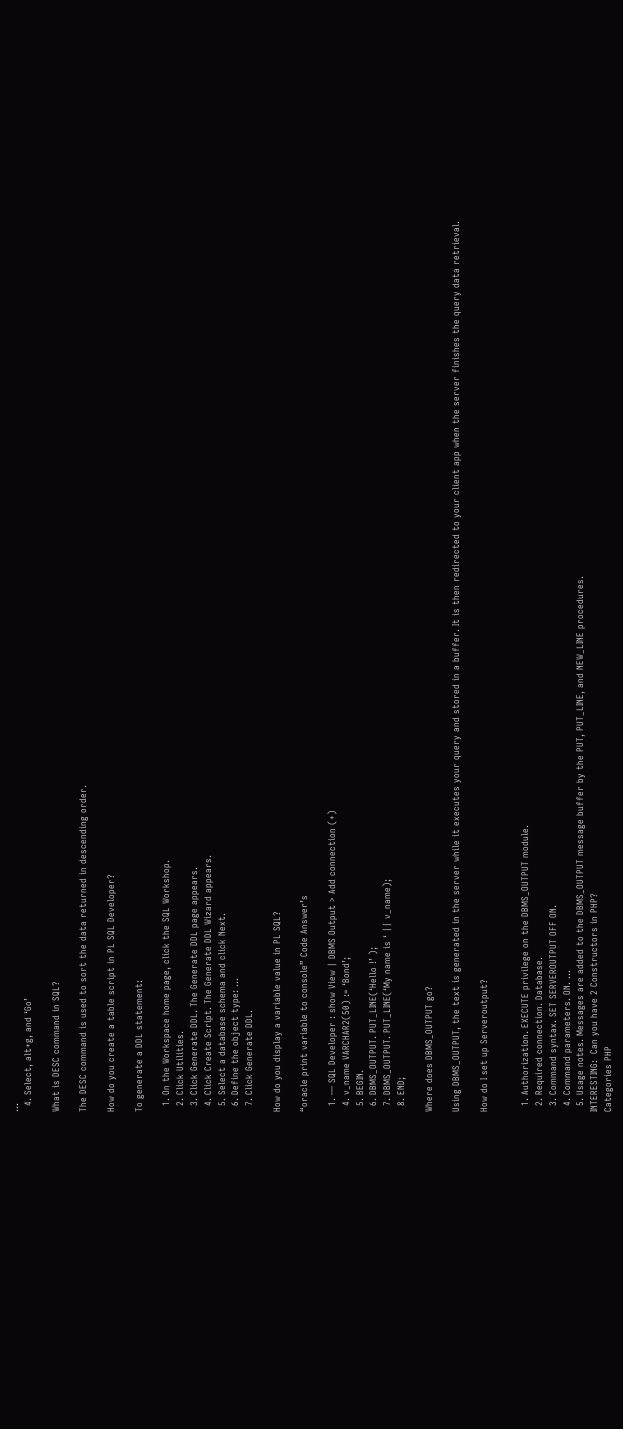…
  4. Select, alt+g, and ‘Go’

What is DESC command in SQL?

The DESC command is used to sort the data returned in descending order.

How do you create a table script in PL SQL Developer?

To generate a DDL statement:

  1. On the Workspace home page, click the SQL Workshop.
  2. Click Utilities.
  3. Click Generate DDL. The Generate DDL page appears.
  4. Click Create Script. The Generate DDL Wizard appears.
  5. Select a database schema and click Next.
  6. Define the object type: …
  7. Click Generate DDL.

How do you display a variable value in PL SQL?

“oracle print variable to console” Code Answer’s

  1. — SQL Developer : show View | DBMS Output > Add connection (+)
  4. v_name VARCHAR2(50) := ‘Bond’;
  5. BEGIN.
  6. DBMS_OUTPUT. PUT_LINE(‘Hello !’ );
  7. DBMS_OUTPUT. PUT_LINE(‘My name is ‘ || v_name);
  8. END;

Where does DBMS_OUTPUT go?

Using DBMS_OUTPUT, the text is generated in the server while it executes your query and stored in a buffer. It is then redirected to your client app when the server finishes the query data retrieval.

How do I set up Serveroutput?


  1. Authorization. EXECUTE privilege on the DBMS_OUTPUT module.
  2. Required connection. Database.
  3. Command syntax. SET SERVEROUTPUT OFF ON.
  4. Command parameters. ON. …
  5. Usage notes. Messages are added to the DBMS_OUTPUT message buffer by the PUT, PUT_LINE, and NEW_LINE procedures.
INTERESTING:  Can you have 2 Constructors in PHP?
Categories PHP